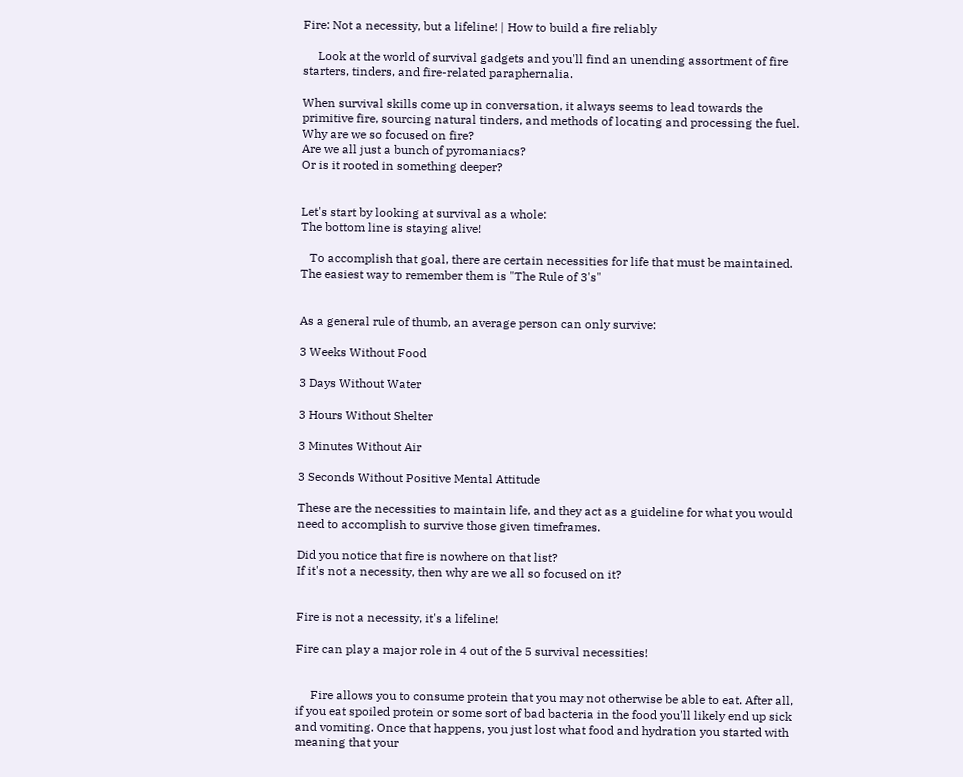Fire: Not a necessity, but a lifeline! | How to build a fire reliably

     Look at the world of survival gadgets and you'll find an unending assortment of fire starters, tinders, and fire-related paraphernalia.

When survival skills come up in conversation, it always seems to lead towards the primitive fire, sourcing natural tinders, and methods of locating and processing the fuel.
Why are we so focused on fire?
Are we all just a bunch of pyromaniacs?
Or is it rooted in something deeper?


Let's start by looking at survival as a whole:
The bottom line is staying alive!

   To accomplish that goal, there are certain necessities for life that must be maintained. The easiest way to remember them is "The Rule of 3's"


As a general rule of thumb, an average person can only survive:

3 Weeks Without Food

3 Days Without Water

3 Hours Without Shelter

3 Minutes Without Air

3 Seconds Without Positive Mental Attitude

These are the necessities to maintain life, and they act as a guideline for what you would need to accomplish to survive those given timeframes.

Did you notice that fire is nowhere on that list?
If it's not a necessity, then why are we all so focused on it?


Fire is not a necessity, it's a lifeline!

Fire can play a major role in 4 out of the 5 survival necessities!


     Fire allows you to consume protein that you may not otherwise be able to eat. After all, if you eat spoiled protein or some sort of bad bacteria in the food you'll likely end up sick and vomiting. Once that happens, you just lost what food and hydration you started with meaning that your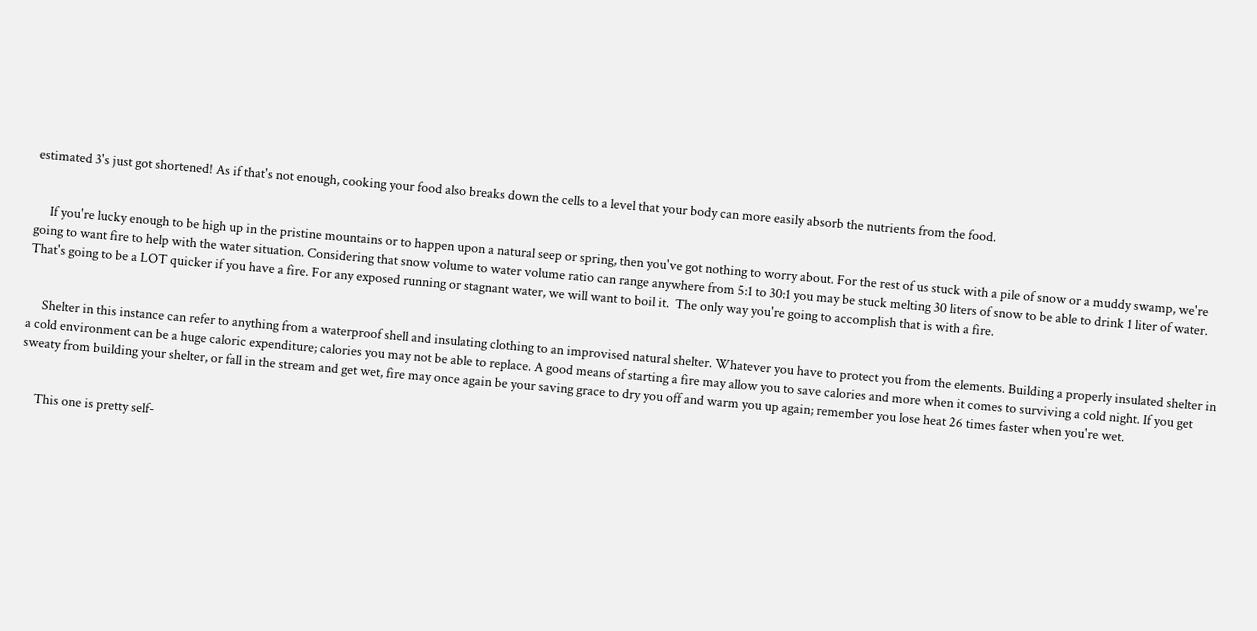estimated 3's just got shortened! As if that's not enough, cooking your food also breaks down the cells to a level that your body can more easily absorb the nutrients from the food.


     If you're lucky enough to be high up in the pristine mountains or to happen upon a natural seep or spring, then you've got nothing to worry about. For the rest of us stuck with a pile of snow or a muddy swamp, we're going to want fire to help with the water situation. Considering that snow volume to water volume ratio can range anywhere from 5:1 to 30:1 you may be stuck melting 30 liters of snow to be able to drink 1 liter of water.  That's going to be a LOT quicker if you have a fire. For any exposed running or stagnant water, we will want to boil it.  The only way you're going to accomplish that is with a fire.


     Shelter in this instance can refer to anything from a waterproof shell and insulating clothing to an improvised natural shelter. Whatever you have to protect you from the elements. Building a properly insulated shelter in a cold environment can be a huge caloric expenditure; calories you may not be able to replace. A good means of starting a fire may allow you to save calories and more when it comes to surviving a cold night. If you get sweaty from building your shelter, or fall in the stream and get wet, fire may once again be your saving grace to dry you off and warm you up again; remember you lose heat 26 times faster when you're wet.


     This one is pretty self-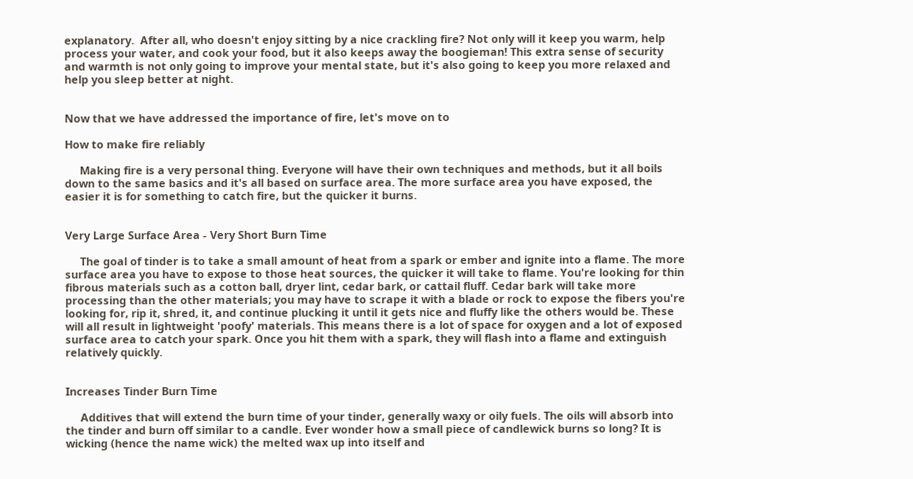explanatory.  After all, who doesn't enjoy sitting by a nice crackling fire? Not only will it keep you warm, help process your water, and cook your food, but it also keeps away the boogieman! This extra sense of security and warmth is not only going to improve your mental state, but it's also going to keep you more relaxed and help you sleep better at night.


Now that we have addressed the importance of fire, let's move on to

How to make fire reliably

     Making fire is a very personal thing. Everyone will have their own techniques and methods, but it all boils down to the same basics and it's all based on surface area. The more surface area you have exposed, the easier it is for something to catch fire, but the quicker it burns.


Very Large Surface Area - Very Short Burn Time

     The goal of tinder is to take a small amount of heat from a spark or ember and ignite into a flame. The more surface area you have to expose to those heat sources, the quicker it will take to flame. You're looking for thin fibrous materials such as a cotton ball, dryer lint, cedar bark, or cattail fluff. Cedar bark will take more processing than the other materials; you may have to scrape it with a blade or rock to expose the fibers you're looking for, rip it, shred, it, and continue plucking it until it gets nice and fluffy like the others would be. These will all result in lightweight 'poofy' materials. This means there is a lot of space for oxygen and a lot of exposed surface area to catch your spark. Once you hit them with a spark, they will flash into a flame and extinguish relatively quickly.


Increases Tinder Burn Time

     Additives that will extend the burn time of your tinder, generally waxy or oily fuels. The oils will absorb into the tinder and burn off similar to a candle. Ever wonder how a small piece of candlewick burns so long? It is wicking (hence the name wick) the melted wax up into itself and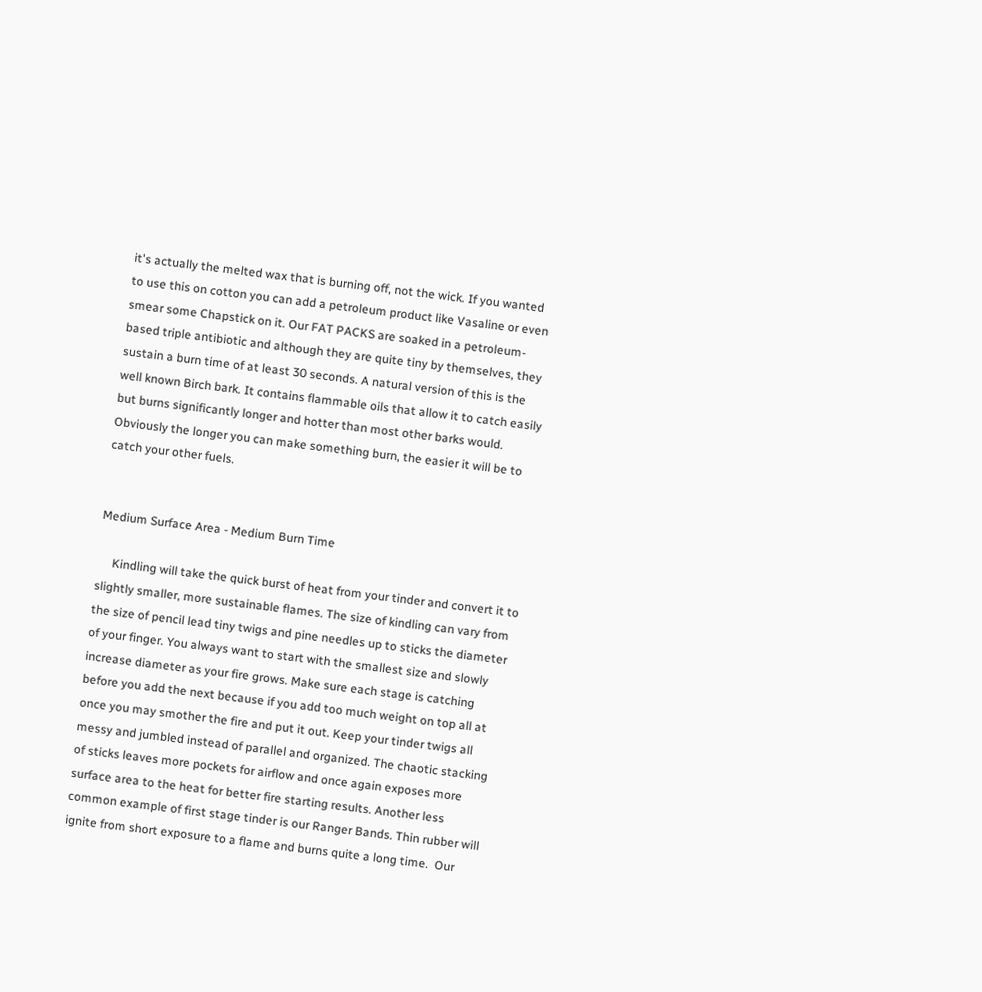it's actually the melted wax that is burning off, not the wick. If you wanted to use this on cotton you can add a petroleum product like Vasaline or even smear some Chapstick on it. Our FAT PACKS are soaked in a petroleum-based triple antibiotic and although they are quite tiny by themselves, they sustain a burn time of at least 30 seconds. A natural version of this is the well known Birch bark. It contains flammable oils that allow it to catch easily but burns significantly longer and hotter than most other barks would. Obviously the longer you can make something burn, the easier it will be to catch your other fuels.


Medium Surface Area - Medium Burn Time

     Kindling will take the quick burst of heat from your tinder and convert it to slightly smaller, more sustainable flames. The size of kindling can vary from the size of pencil lead tiny twigs and pine needles up to sticks the diameter of your finger. You always want to start with the smallest size and slowly increase diameter as your fire grows. Make sure each stage is catching before you add the next because if you add too much weight on top all at once you may smother the fire and put it out. Keep your tinder twigs all messy and jumbled instead of parallel and organized. The chaotic stacking of sticks leaves more pockets for airflow and once again exposes more surface area to the heat for better fire starting results. Another less common example of first stage tinder is our Ranger Bands. Thin rubber will ignite from short exposure to a flame and burns quite a long time.  Our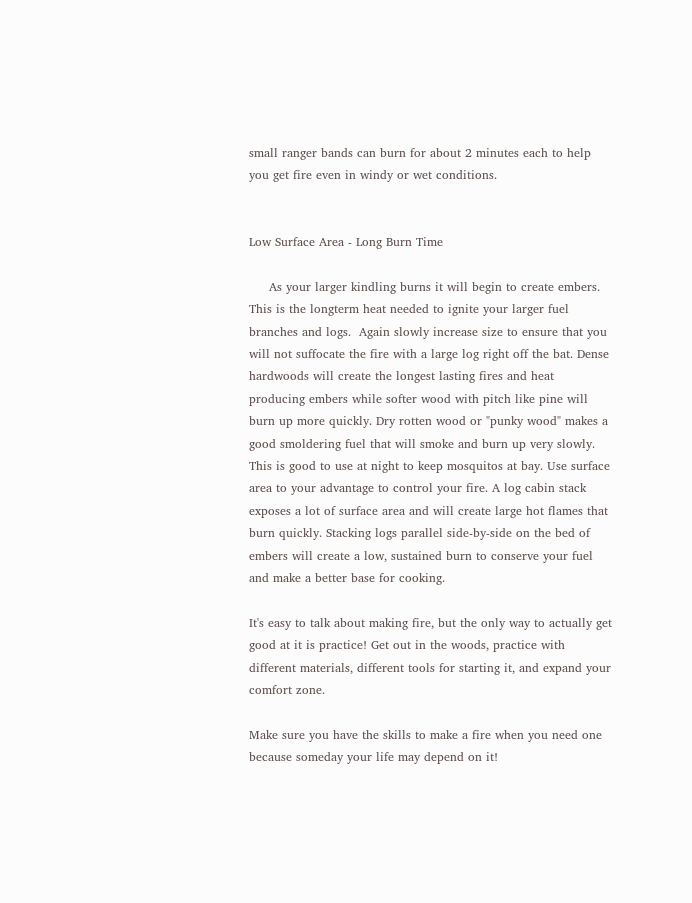small ranger bands can burn for about 2 minutes each to help you get fire even in windy or wet conditions.


Low Surface Area - Long Burn Time

     As your larger kindling burns it will begin to create embers. This is the longterm heat needed to ignite your larger fuel branches and logs.  Again slowly increase size to ensure that you will not suffocate the fire with a large log right off the bat. Dense hardwoods will create the longest lasting fires and heat producing embers while softer wood with pitch like pine will burn up more quickly. Dry rotten wood or "punky wood" makes a good smoldering fuel that will smoke and burn up very slowly. This is good to use at night to keep mosquitos at bay. Use surface area to your advantage to control your fire. A log cabin stack exposes a lot of surface area and will create large hot flames that burn quickly. Stacking logs parallel side-by-side on the bed of embers will create a low, sustained burn to conserve your fuel and make a better base for cooking.

It's easy to talk about making fire, but the only way to actually get good at it is practice! Get out in the woods, practice with different materials, different tools for starting it, and expand your comfort zone.

Make sure you have the skills to make a fire when you need one because someday your life may depend on it!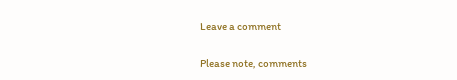Leave a comment

Please note, comments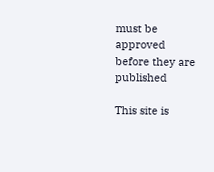must be approved before they are published

This site is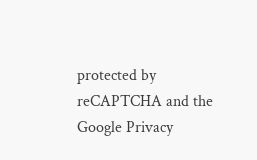protected by reCAPTCHA and the Google Privacy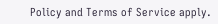Policy and Terms of Service apply.